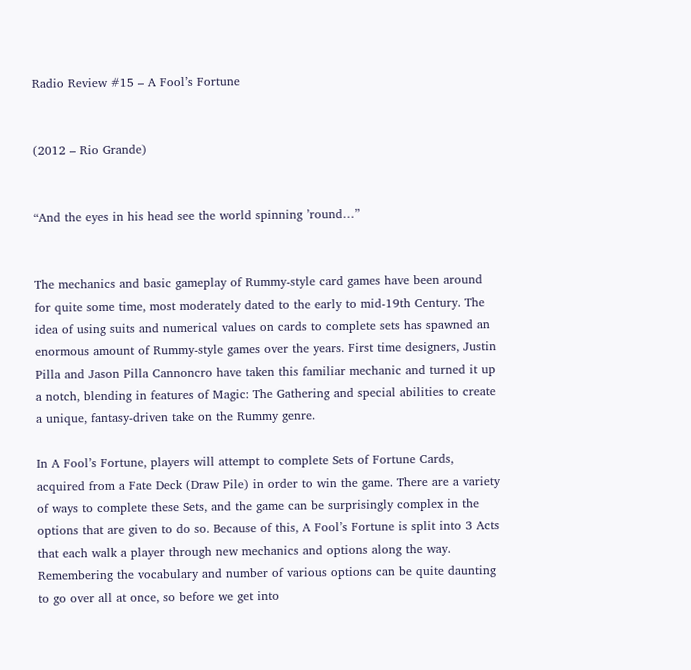Radio Review #15 – A Fool’s Fortune


(2012 – Rio Grande)


“And the eyes in his head see the world spinning ’round…”


The mechanics and basic gameplay of Rummy-style card games have been around for quite some time, most moderately dated to the early to mid-19th Century. The idea of using suits and numerical values on cards to complete sets has spawned an enormous amount of Rummy-style games over the years. First time designers, Justin Pilla and Jason Pilla Cannoncro have taken this familiar mechanic and turned it up a notch, blending in features of Magic: The Gathering and special abilities to create a unique, fantasy-driven take on the Rummy genre.

In A Fool’s Fortune, players will attempt to complete Sets of Fortune Cards, acquired from a Fate Deck (Draw Pile) in order to win the game. There are a variety of ways to complete these Sets, and the game can be surprisingly complex in the options that are given to do so. Because of this, A Fool’s Fortune is split into 3 Acts that each walk a player through new mechanics and options along the way. Remembering the vocabulary and number of various options can be quite daunting to go over all at once, so before we get into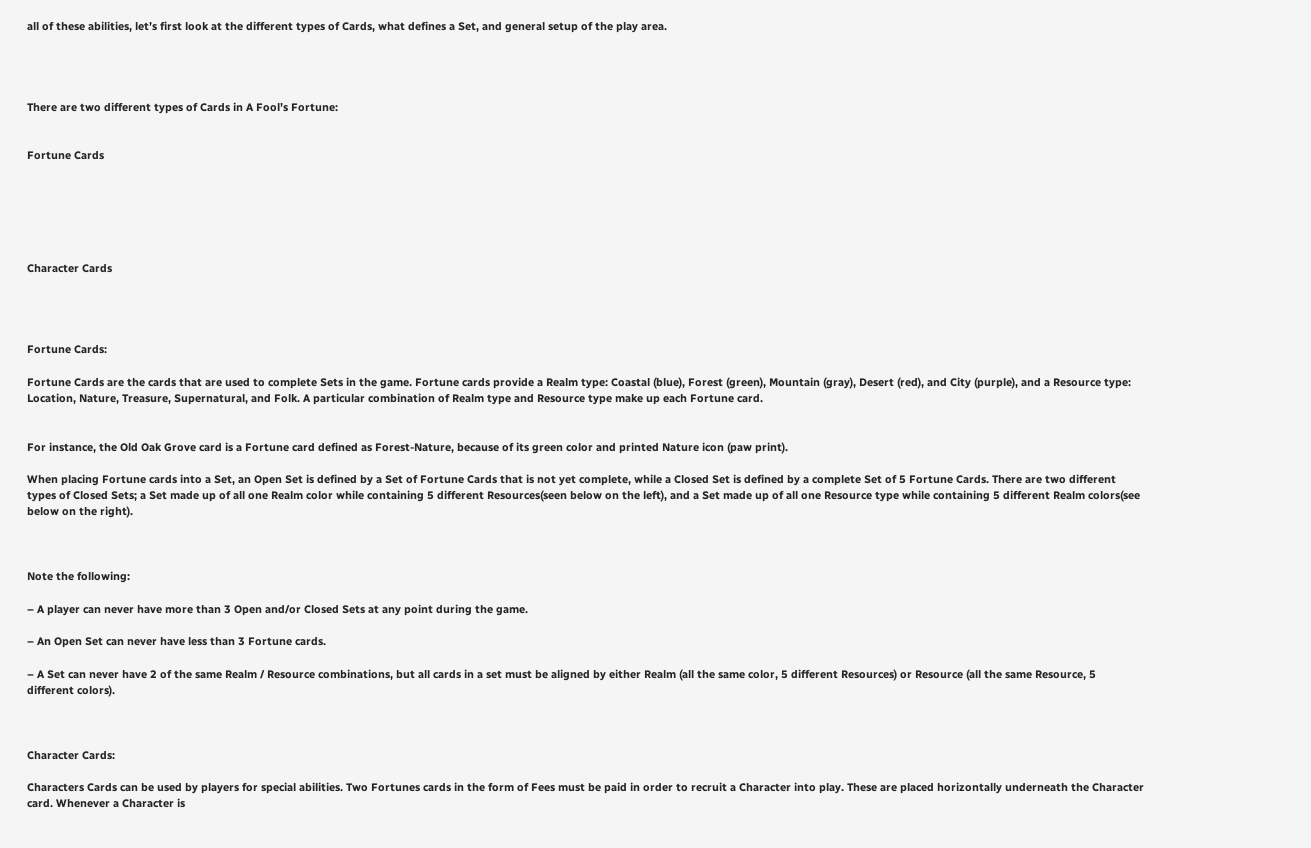all of these abilities, let’s first look at the different types of Cards, what defines a Set, and general setup of the play area.




There are two different types of Cards in A Fool’s Fortune:


Fortune Cards






Character Cards




Fortune Cards:

Fortune Cards are the cards that are used to complete Sets in the game. Fortune cards provide a Realm type: Coastal (blue), Forest (green), Mountain (gray), Desert (red), and City (purple), and a Resource type: Location, Nature, Treasure, Supernatural, and Folk. A particular combination of Realm type and Resource type make up each Fortune card.


For instance, the Old Oak Grove card is a Fortune card defined as Forest-Nature, because of its green color and printed Nature icon (paw print).

When placing Fortune cards into a Set, an Open Set is defined by a Set of Fortune Cards that is not yet complete, while a Closed Set is defined by a complete Set of 5 Fortune Cards. There are two different types of Closed Sets; a Set made up of all one Realm color while containing 5 different Resources(seen below on the left), and a Set made up of all one Resource type while containing 5 different Realm colors(see below on the right).



Note the following:

– A player can never have more than 3 Open and/or Closed Sets at any point during the game.

– An Open Set can never have less than 3 Fortune cards.

– A Set can never have 2 of the same Realm / Resource combinations, but all cards in a set must be aligned by either Realm (all the same color, 5 different Resources) or Resource (all the same Resource, 5 different colors).



Character Cards:

Characters Cards can be used by players for special abilities. Two Fortunes cards in the form of Fees must be paid in order to recruit a Character into play. These are placed horizontally underneath the Character card. Whenever a Character is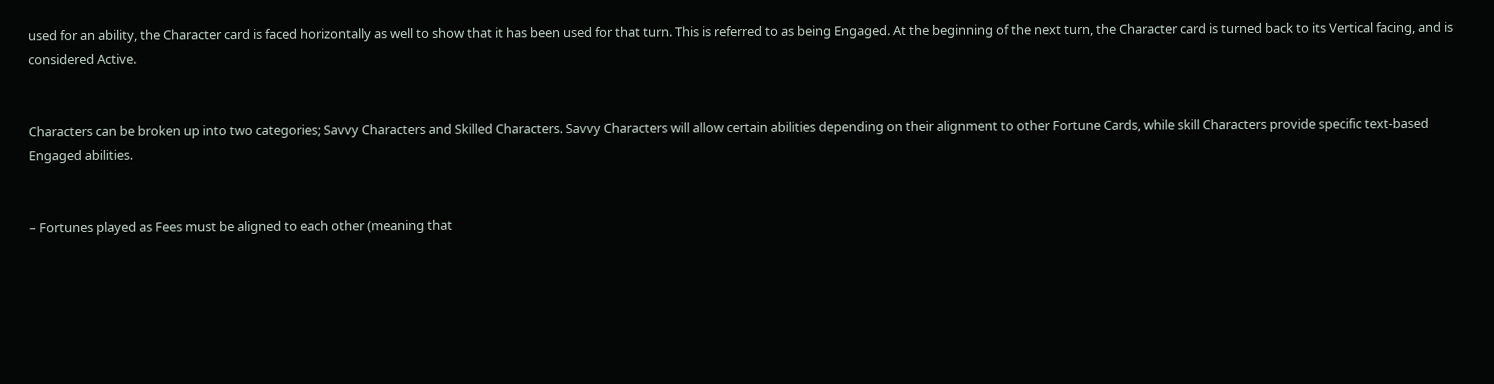used for an ability, the Character card is faced horizontally as well to show that it has been used for that turn. This is referred to as being Engaged. At the beginning of the next turn, the Character card is turned back to its Vertical facing, and is considered Active.


Characters can be broken up into two categories; Savvy Characters and Skilled Characters. Savvy Characters will allow certain abilities depending on their alignment to other Fortune Cards, while skill Characters provide specific text-based Engaged abilities.


– Fortunes played as Fees must be aligned to each other (meaning that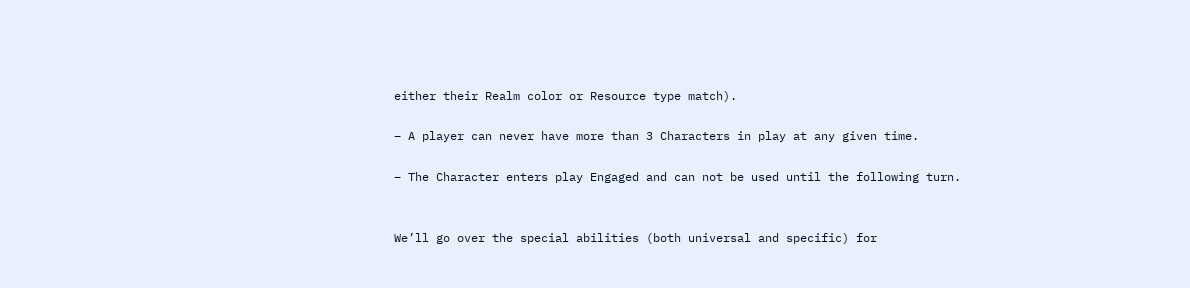either their Realm color or Resource type match).

– A player can never have more than 3 Characters in play at any given time.

– The Character enters play Engaged and can not be used until the following turn.


We’ll go over the special abilities (both universal and specific) for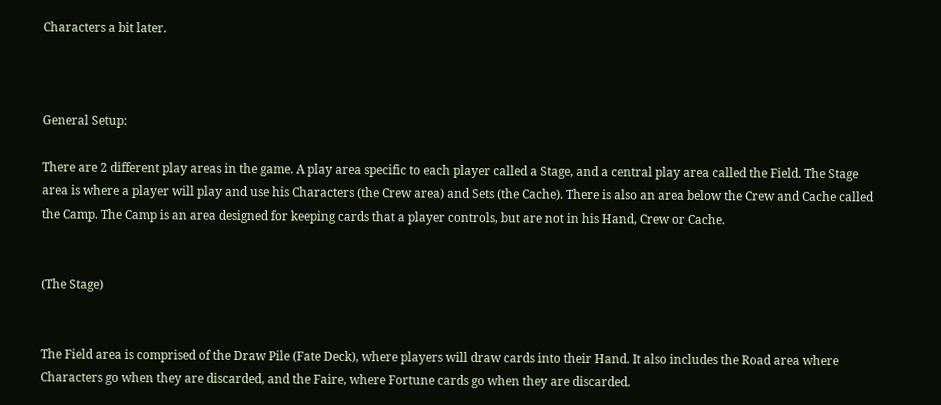Characters a bit later.



General Setup:

There are 2 different play areas in the game. A play area specific to each player called a Stage, and a central play area called the Field. The Stage area is where a player will play and use his Characters (the Crew area) and Sets (the Cache). There is also an area below the Crew and Cache called the Camp. The Camp is an area designed for keeping cards that a player controls, but are not in his Hand, Crew or Cache.


(The Stage)


The Field area is comprised of the Draw Pile (Fate Deck), where players will draw cards into their Hand. It also includes the Road area where Characters go when they are discarded, and the Faire, where Fortune cards go when they are discarded.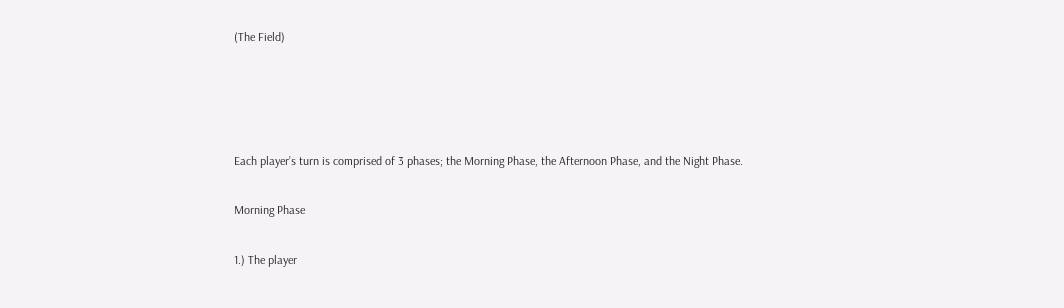(The Field)




Each player’s turn is comprised of 3 phases; the Morning Phase, the Afternoon Phase, and the Night Phase.

Morning Phase

1.) The player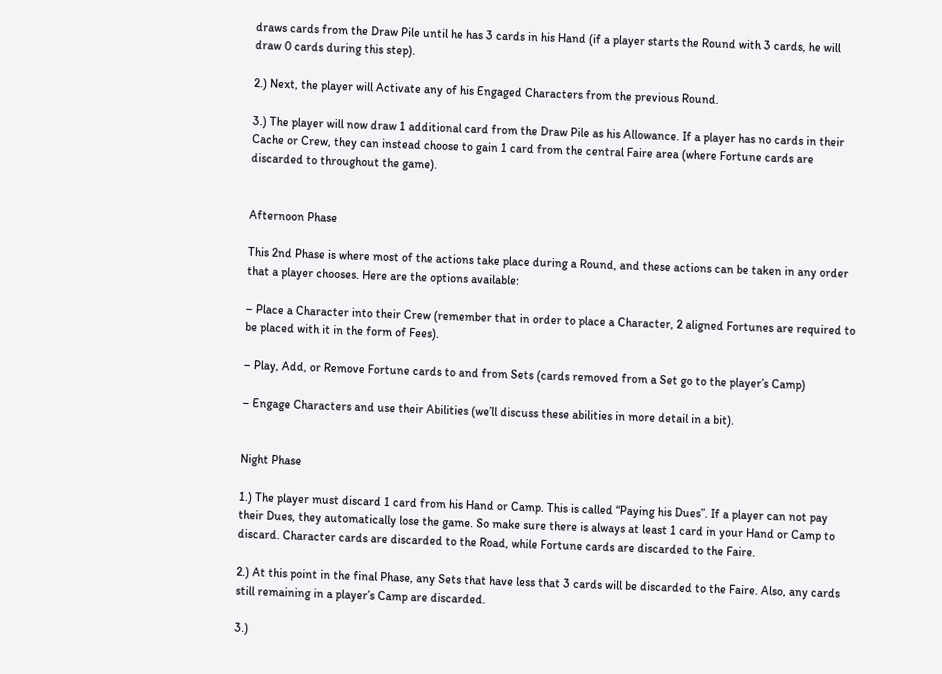draws cards from the Draw Pile until he has 3 cards in his Hand (if a player starts the Round with 3 cards, he will draw 0 cards during this step).

2.) Next, the player will Activate any of his Engaged Characters from the previous Round.

3.) The player will now draw 1 additional card from the Draw Pile as his Allowance. If a player has no cards in their Cache or Crew, they can instead choose to gain 1 card from the central Faire area (where Fortune cards are discarded to throughout the game).


Afternoon Phase

This 2nd Phase is where most of the actions take place during a Round, and these actions can be taken in any order that a player chooses. Here are the options available:

– Place a Character into their Crew (remember that in order to place a Character, 2 aligned Fortunes are required to be placed with it in the form of Fees).

– Play, Add, or Remove Fortune cards to and from Sets (cards removed from a Set go to the player’s Camp)

– Engage Characters and use their Abilities (we’ll discuss these abilities in more detail in a bit).


Night Phase

1.) The player must discard 1 card from his Hand or Camp. This is called “Paying his Dues”. If a player can not pay their Dues, they automatically lose the game. So make sure there is always at least 1 card in your Hand or Camp to discard. Character cards are discarded to the Road, while Fortune cards are discarded to the Faire.

2.) At this point in the final Phase, any Sets that have less that 3 cards will be discarded to the Faire. Also, any cards still remaining in a player’s Camp are discarded.

3.)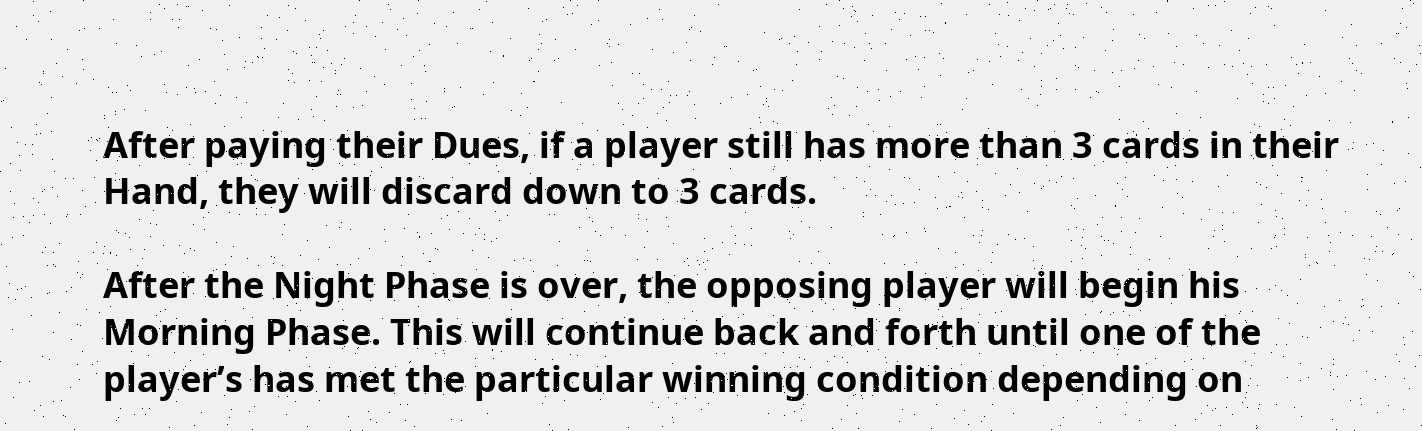After paying their Dues, if a player still has more than 3 cards in their Hand, they will discard down to 3 cards.

After the Night Phase is over, the opposing player will begin his Morning Phase. This will continue back and forth until one of the player’s has met the particular winning condition depending on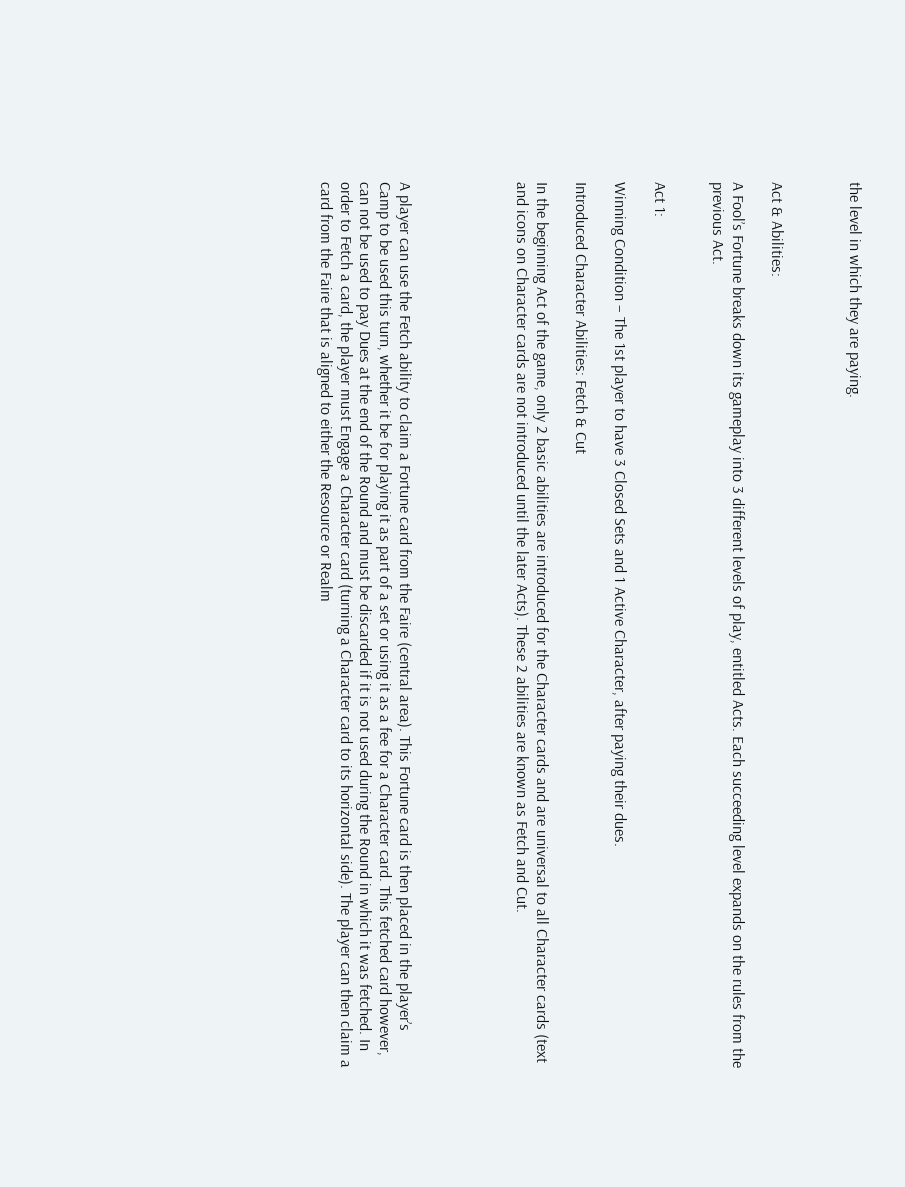the level in which they are paying.



Act & Abilities:

A Fool’s Fortune breaks down its gameplay into 3 different levels of play, entitled Acts. Each succeeding level expands on the rules from the previous Act.


Act 1:

Winning Condition – The 1st player to have 3 Closed Sets and 1 Active Character, after paying their dues.

Introduced Character Abilities: Fetch & Cut

In the beginning Act of the game, only 2 basic abilities are introduced for the Character cards and are universal to all Character cards (text and icons on Character cards are not introduced until the later Acts). These 2 abilities are known as Fetch and Cut.





A player can use the Fetch ability to claim a Fortune card from the Faire (central area). This Fortune card is then placed in the player’s Camp to be used this turn, whether it be for playing it as part of a set or using it as a fee for a Character card. This fetched card however, can not be used to pay Dues at the end of the Round and must be discarded if it is not used during the Round in which it was fetched. In order to Fetch a card, the player must Engage a Character card (turning a Character card to its horizontal side). The player can then claim a card from the Faire that is aligned to either the Resource or Realm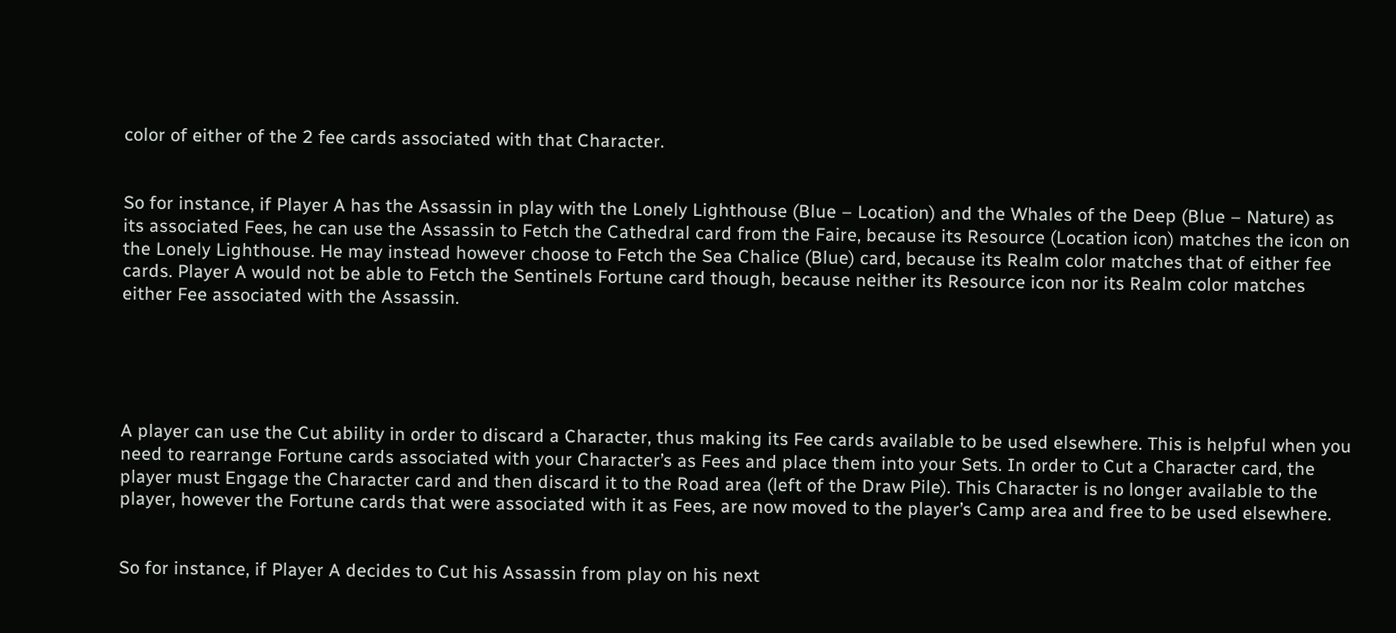color of either of the 2 fee cards associated with that Character.


So for instance, if Player A has the Assassin in play with the Lonely Lighthouse (Blue – Location) and the Whales of the Deep (Blue – Nature) as its associated Fees, he can use the Assassin to Fetch the Cathedral card from the Faire, because its Resource (Location icon) matches the icon on the Lonely Lighthouse. He may instead however choose to Fetch the Sea Chalice (Blue) card, because its Realm color matches that of either fee cards. Player A would not be able to Fetch the Sentinels Fortune card though, because neither its Resource icon nor its Realm color matches either Fee associated with the Assassin.





A player can use the Cut ability in order to discard a Character, thus making its Fee cards available to be used elsewhere. This is helpful when you need to rearrange Fortune cards associated with your Character’s as Fees and place them into your Sets. In order to Cut a Character card, the player must Engage the Character card and then discard it to the Road area (left of the Draw Pile). This Character is no longer available to the player, however the Fortune cards that were associated with it as Fees, are now moved to the player’s Camp area and free to be used elsewhere.


So for instance, if Player A decides to Cut his Assassin from play on his next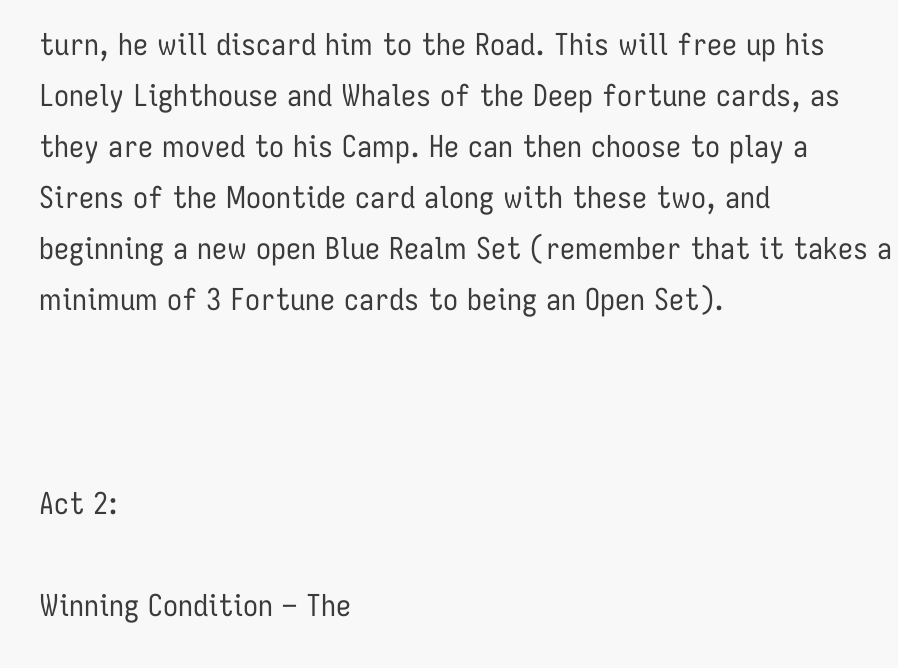turn, he will discard him to the Road. This will free up his Lonely Lighthouse and Whales of the Deep fortune cards, as they are moved to his Camp. He can then choose to play a Sirens of the Moontide card along with these two, and beginning a new open Blue Realm Set (remember that it takes a minimum of 3 Fortune cards to being an Open Set).



Act 2:

Winning Condition – The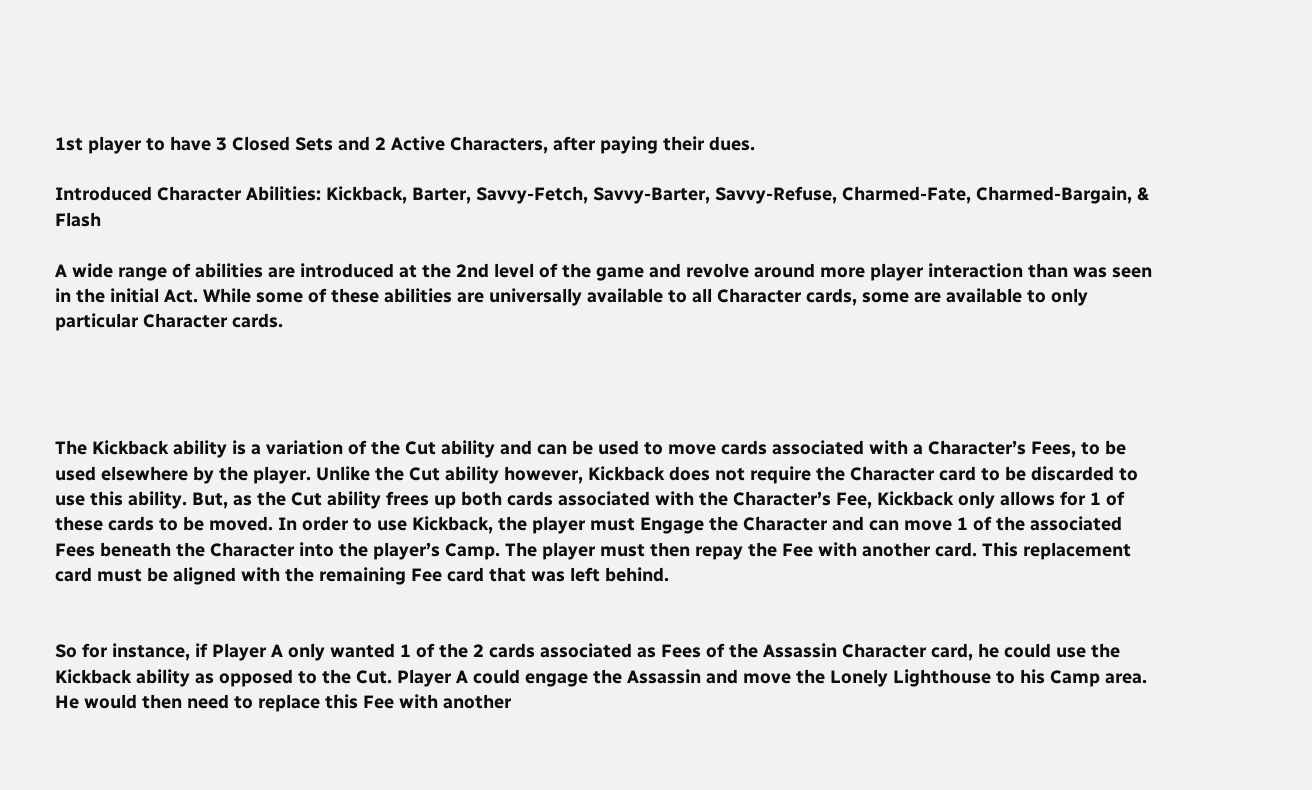1st player to have 3 Closed Sets and 2 Active Characters, after paying their dues.

Introduced Character Abilities: Kickback, Barter, Savvy-Fetch, Savvy-Barter, Savvy-Refuse, Charmed-Fate, Charmed-Bargain, & Flash

A wide range of abilities are introduced at the 2nd level of the game and revolve around more player interaction than was seen in the initial Act. While some of these abilities are universally available to all Character cards, some are available to only particular Character cards.




The Kickback ability is a variation of the Cut ability and can be used to move cards associated with a Character’s Fees, to be used elsewhere by the player. Unlike the Cut ability however, Kickback does not require the Character card to be discarded to use this ability. But, as the Cut ability frees up both cards associated with the Character’s Fee, Kickback only allows for 1 of these cards to be moved. In order to use Kickback, the player must Engage the Character and can move 1 of the associated Fees beneath the Character into the player’s Camp. The player must then repay the Fee with another card. This replacement card must be aligned with the remaining Fee card that was left behind.


So for instance, if Player A only wanted 1 of the 2 cards associated as Fees of the Assassin Character card, he could use the Kickback ability as opposed to the Cut. Player A could engage the Assassin and move the Lonely Lighthouse to his Camp area. He would then need to replace this Fee with another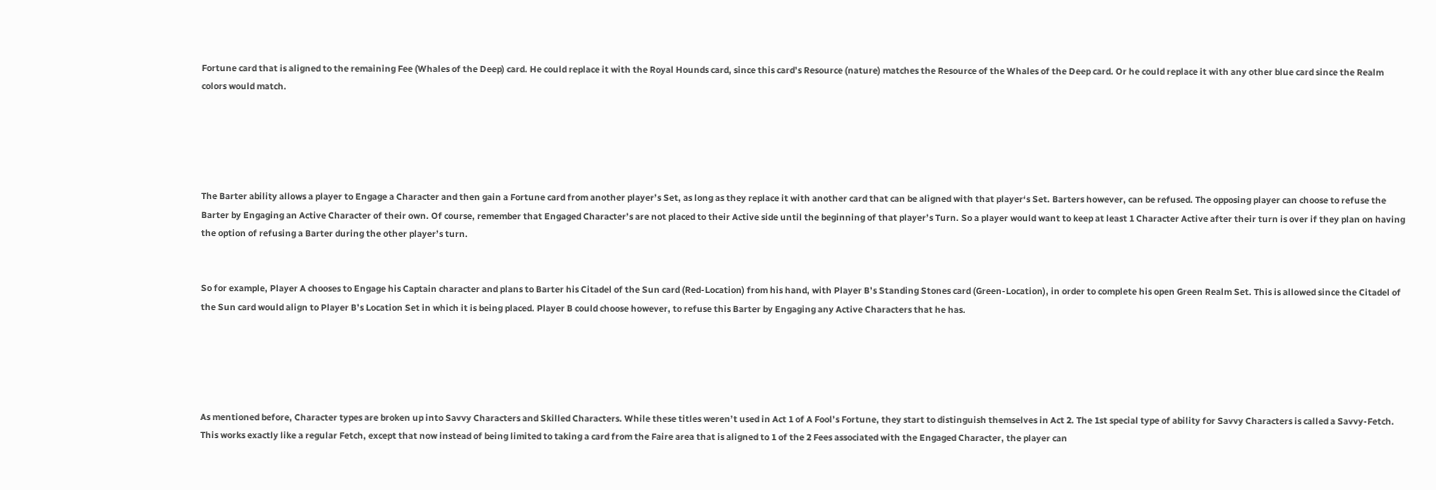Fortune card that is aligned to the remaining Fee (Whales of the Deep) card. He could replace it with the Royal Hounds card, since this card’s Resource (nature) matches the Resource of the Whales of the Deep card. Or he could replace it with any other blue card since the Realm colors would match.





The Barter ability allows a player to Engage a Character and then gain a Fortune card from another player’s Set, as long as they replace it with another card that can be aligned with that player‘s Set. Barters however, can be refused. The opposing player can choose to refuse the Barter by Engaging an Active Character of their own. Of course, remember that Engaged Character’s are not placed to their Active side until the beginning of that player’s Turn. So a player would want to keep at least 1 Character Active after their turn is over if they plan on having the option of refusing a Barter during the other player’s turn.


So for example, Player A chooses to Engage his Captain character and plans to Barter his Citadel of the Sun card (Red-Location) from his hand, with Player B’s Standing Stones card (Green-Location), in order to complete his open Green Realm Set. This is allowed since the Citadel of the Sun card would align to Player B’s Location Set in which it is being placed. Player B could choose however, to refuse this Barter by Engaging any Active Characters that he has.





As mentioned before, Character types are broken up into Savvy Characters and Skilled Characters. While these titles weren’t used in Act 1 of A Fool’s Fortune, they start to distinguish themselves in Act 2. The 1st special type of ability for Savvy Characters is called a Savvy-Fetch. This works exactly like a regular Fetch, except that now instead of being limited to taking a card from the Faire area that is aligned to 1 of the 2 Fees associated with the Engaged Character, the player can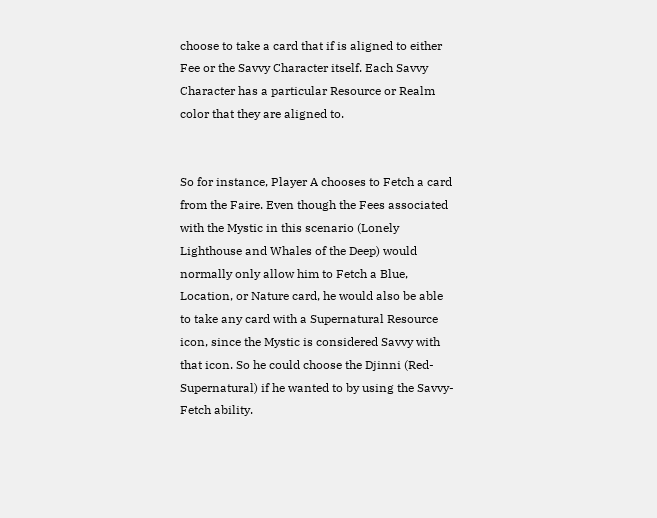choose to take a card that if is aligned to either Fee or the Savvy Character itself. Each Savvy Character has a particular Resource or Realm color that they are aligned to.


So for instance, Player A chooses to Fetch a card from the Faire. Even though the Fees associated with the Mystic in this scenario (Lonely Lighthouse and Whales of the Deep) would normally only allow him to Fetch a Blue, Location, or Nature card, he would also be able to take any card with a Supernatural Resource icon, since the Mystic is considered Savvy with that icon. So he could choose the Djinni (Red-Supernatural) if he wanted to by using the Savvy-Fetch ability.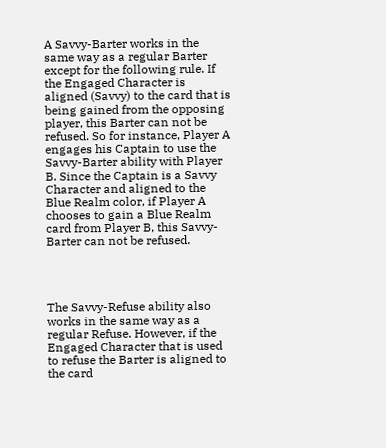A Savvy-Barter works in the same way as a regular Barter except for the following rule. If the Engaged Character is aligned (Savvy) to the card that is being gained from the opposing player, this Barter can not be refused. So for instance, Player A engages his Captain to use the Savvy-Barter ability with Player B. Since the Captain is a Savvy Character and aligned to the Blue Realm color, if Player A chooses to gain a Blue Realm card from Player B, this Savvy-Barter can not be refused.




The Savvy-Refuse ability also works in the same way as a regular Refuse. However, if the Engaged Character that is used to refuse the Barter is aligned to the card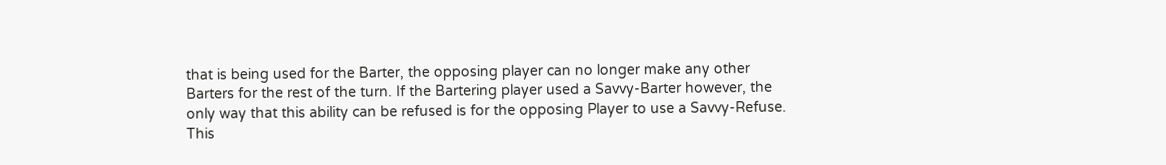that is being used for the Barter, the opposing player can no longer make any other Barters for the rest of the turn. If the Bartering player used a Savvy-Barter however, the only way that this ability can be refused is for the opposing Player to use a Savvy-Refuse. This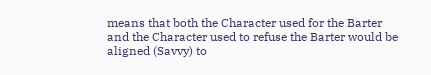means that both the Character used for the Barter and the Character used to refuse the Barter would be aligned (Savvy) to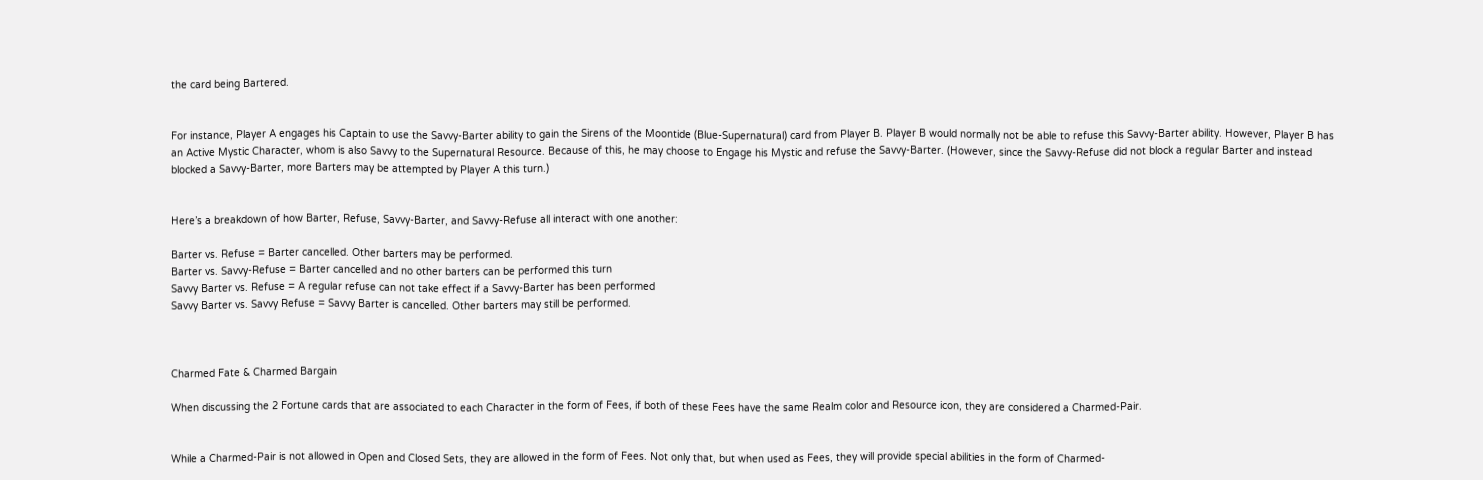the card being Bartered.


For instance, Player A engages his Captain to use the Savvy-Barter ability to gain the Sirens of the Moontide (Blue-Supernatural) card from Player B. Player B would normally not be able to refuse this Savvy-Barter ability. However, Player B has an Active Mystic Character, whom is also Savvy to the Supernatural Resource. Because of this, he may choose to Engage his Mystic and refuse the Savvy-Barter. (However, since the Savvy-Refuse did not block a regular Barter and instead blocked a Savvy-Barter, more Barters may be attempted by Player A this turn.)


Here’s a breakdown of how Barter, Refuse, Savvy-Barter, and Savvy-Refuse all interact with one another:

Barter vs. Refuse = Barter cancelled. Other barters may be performed.
Barter vs. Savvy-Refuse = Barter cancelled and no other barters can be performed this turn
Savvy Barter vs. Refuse = A regular refuse can not take effect if a Savvy-Barter has been performed
Savvy Barter vs. Savvy Refuse = Savvy Barter is cancelled. Other barters may still be performed.



Charmed Fate & Charmed Bargain

When discussing the 2 Fortune cards that are associated to each Character in the form of Fees, if both of these Fees have the same Realm color and Resource icon, they are considered a Charmed-Pair.


While a Charmed-Pair is not allowed in Open and Closed Sets, they are allowed in the form of Fees. Not only that, but when used as Fees, they will provide special abilities in the form of Charmed-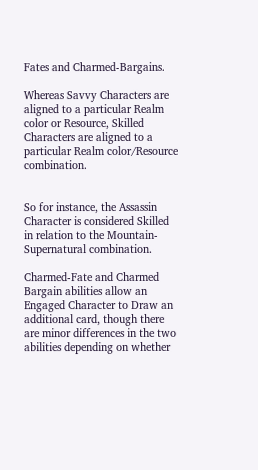Fates and Charmed-Bargains.

Whereas Savvy Characters are aligned to a particular Realm color or Resource, Skilled Characters are aligned to a particular Realm color/Resource combination.


So for instance, the Assassin Character is considered Skilled in relation to the Mountain-Supernatural combination.

Charmed-Fate and Charmed Bargain abilities allow an Engaged Character to Draw an additional card, though there are minor differences in the two abilities depending on whether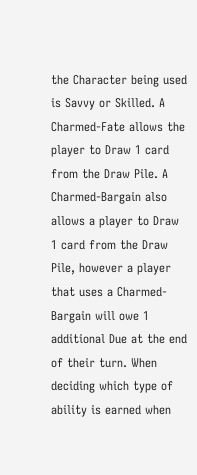the Character being used is Savvy or Skilled. A Charmed-Fate allows the player to Draw 1 card from the Draw Pile. A Charmed-Bargain also allows a player to Draw 1 card from the Draw Pile, however a player that uses a Charmed-Bargain will owe 1 additional Due at the end of their turn. When deciding which type of ability is earned when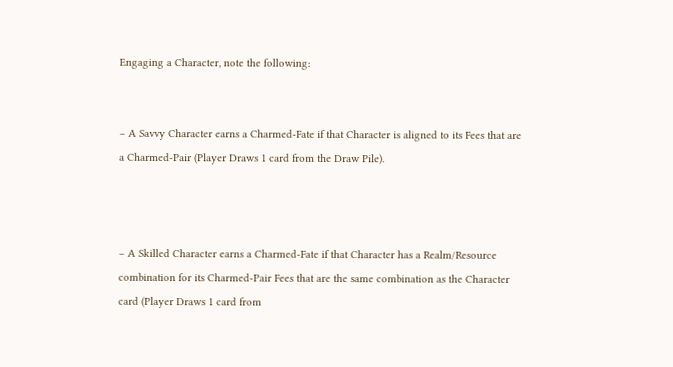Engaging a Character, note the following:


– A Savvy Character earns a Charmed-Fate if that Character is aligned to its Fees that are a Charmed-Pair (Player Draws 1 card from the Draw Pile).



– A Skilled Character earns a Charmed-Fate if that Character has a Realm/Resource combination for its Charmed-Pair Fees that are the same combination as the Character card (Player Draws 1 card from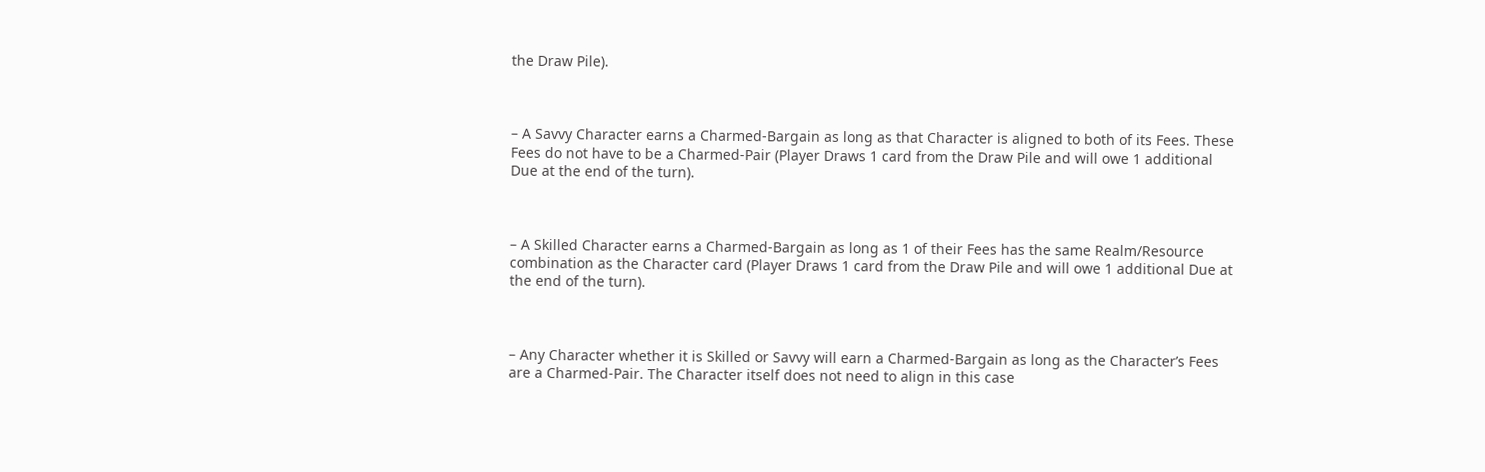the Draw Pile).



– A Savvy Character earns a Charmed-Bargain as long as that Character is aligned to both of its Fees. These Fees do not have to be a Charmed-Pair (Player Draws 1 card from the Draw Pile and will owe 1 additional Due at the end of the turn).



– A Skilled Character earns a Charmed-Bargain as long as 1 of their Fees has the same Realm/Resource combination as the Character card (Player Draws 1 card from the Draw Pile and will owe 1 additional Due at the end of the turn).



– Any Character whether it is Skilled or Savvy will earn a Charmed-Bargain as long as the Character’s Fees are a Charmed-Pair. The Character itself does not need to align in this case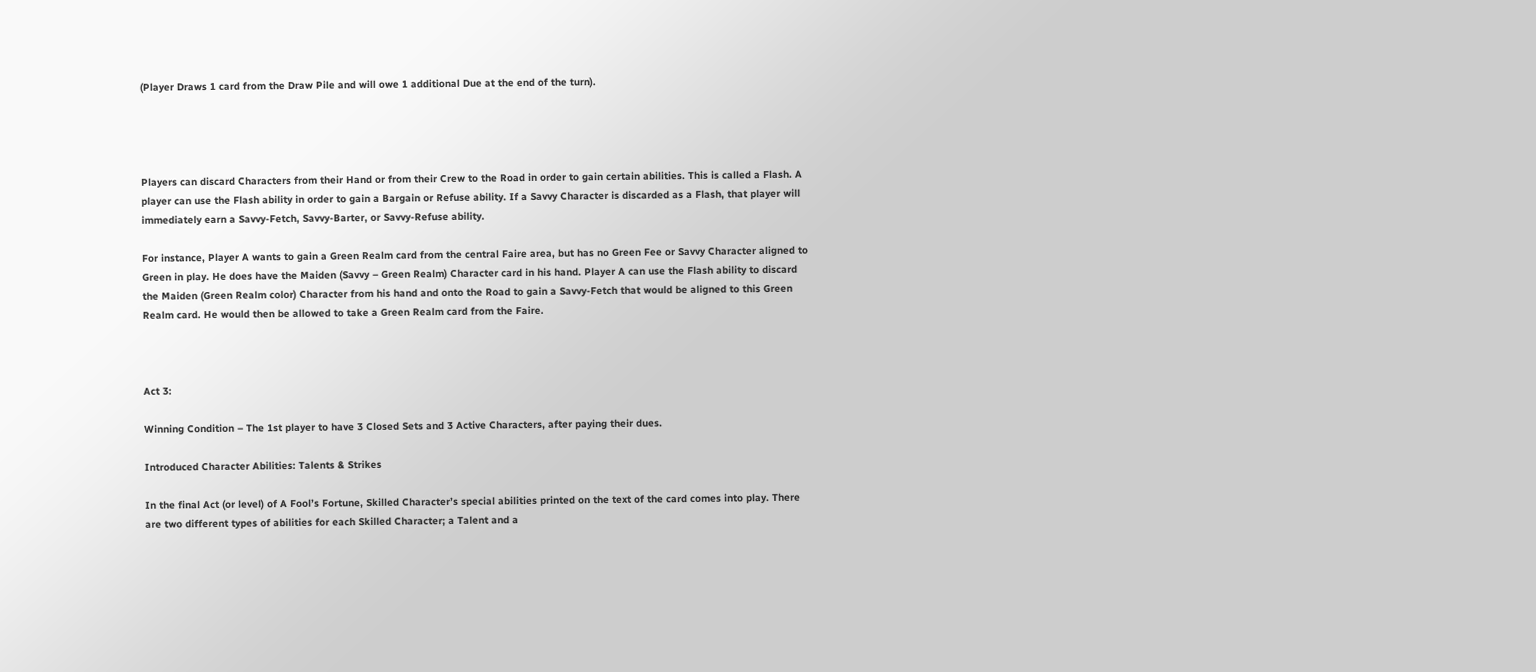(Player Draws 1 card from the Draw Pile and will owe 1 additional Due at the end of the turn).




Players can discard Characters from their Hand or from their Crew to the Road in order to gain certain abilities. This is called a Flash. A player can use the Flash ability in order to gain a Bargain or Refuse ability. If a Savvy Character is discarded as a Flash, that player will immediately earn a Savvy-Fetch, Savvy-Barter, or Savvy-Refuse ability.

For instance, Player A wants to gain a Green Realm card from the central Faire area, but has no Green Fee or Savvy Character aligned to Green in play. He does have the Maiden (Savvy – Green Realm) Character card in his hand. Player A can use the Flash ability to discard the Maiden (Green Realm color) Character from his hand and onto the Road to gain a Savvy-Fetch that would be aligned to this Green Realm card. He would then be allowed to take a Green Realm card from the Faire.



Act 3:

Winning Condition – The 1st player to have 3 Closed Sets and 3 Active Characters, after paying their dues.

Introduced Character Abilities: Talents & Strikes

In the final Act (or level) of A Fool’s Fortune, Skilled Character’s special abilities printed on the text of the card comes into play. There are two different types of abilities for each Skilled Character; a Talent and a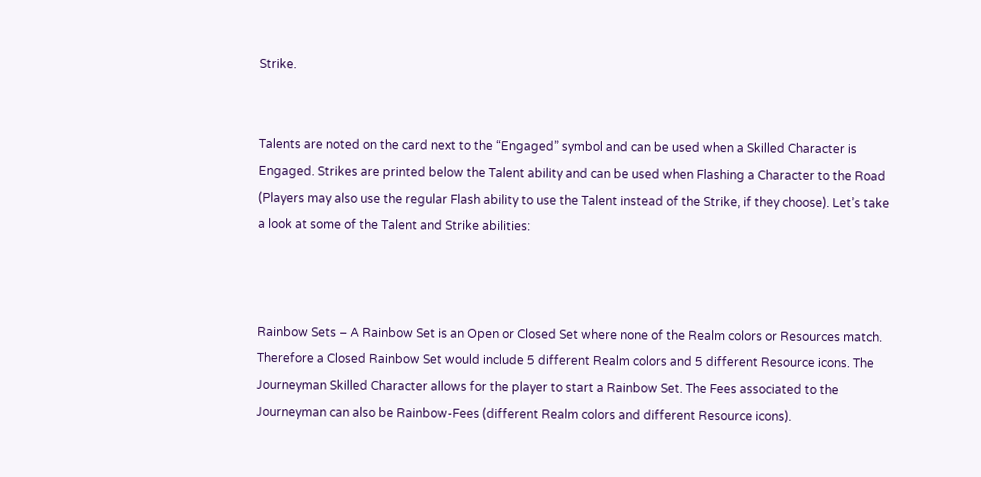Strike.


Talents are noted on the card next to the “Engaged” symbol and can be used when a Skilled Character is Engaged. Strikes are printed below the Talent ability and can be used when Flashing a Character to the Road (Players may also use the regular Flash ability to use the Talent instead of the Strike, if they choose). Let’s take a look at some of the Talent and Strike abilities:



Rainbow Sets – A Rainbow Set is an Open or Closed Set where none of the Realm colors or Resources match. Therefore a Closed Rainbow Set would include 5 different Realm colors and 5 different Resource icons. The Journeyman Skilled Character allows for the player to start a Rainbow Set. The Fees associated to the Journeyman can also be Rainbow-Fees (different Realm colors and different Resource icons).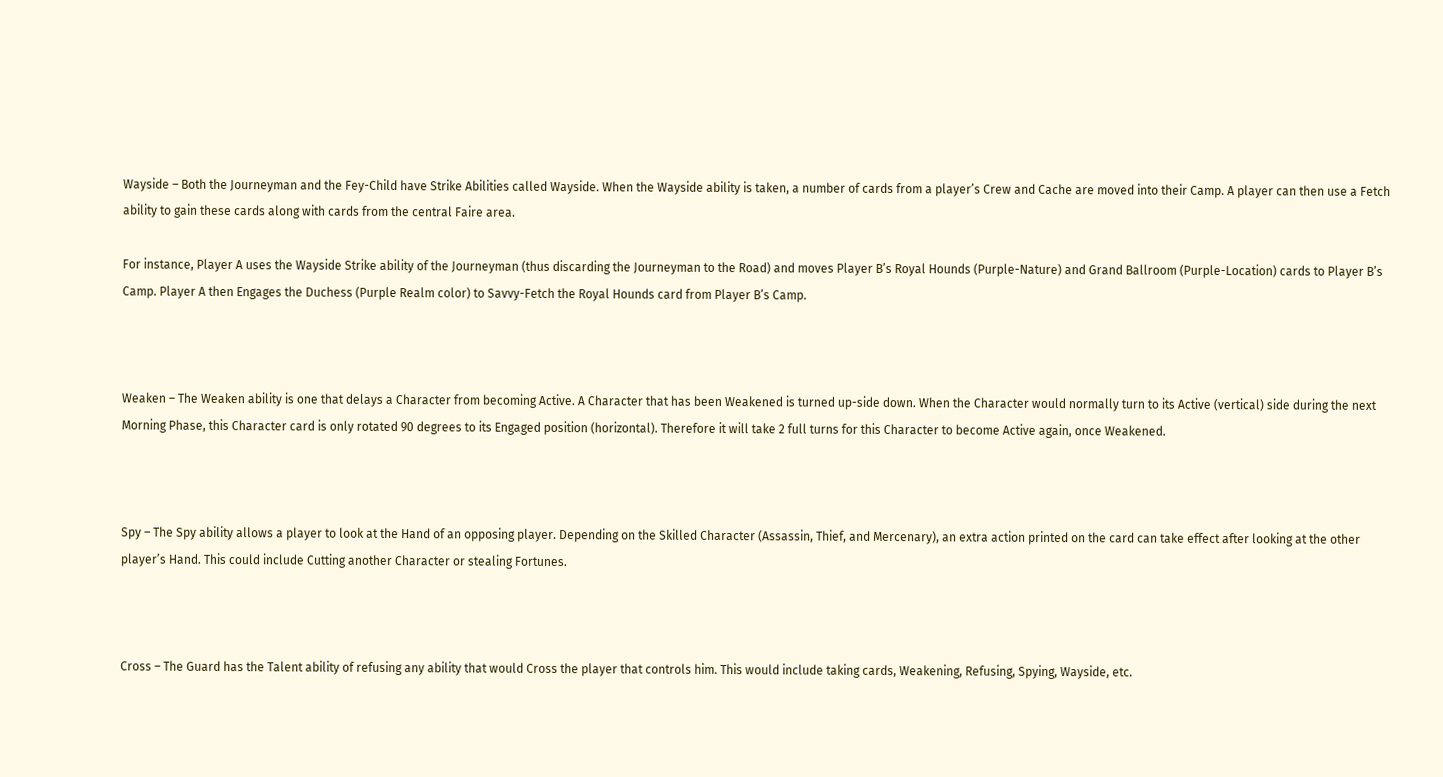Wayside – Both the Journeyman and the Fey-Child have Strike Abilities called Wayside. When the Wayside ability is taken, a number of cards from a player’s Crew and Cache are moved into their Camp. A player can then use a Fetch ability to gain these cards along with cards from the central Faire area.

For instance, Player A uses the Wayside Strike ability of the Journeyman (thus discarding the Journeyman to the Road) and moves Player B’s Royal Hounds (Purple-Nature) and Grand Ballroom (Purple-Location) cards to Player B’s Camp. Player A then Engages the Duchess (Purple Realm color) to Savvy-Fetch the Royal Hounds card from Player B’s Camp.



Weaken – The Weaken ability is one that delays a Character from becoming Active. A Character that has been Weakened is turned up-side down. When the Character would normally turn to its Active (vertical) side during the next Morning Phase, this Character card is only rotated 90 degrees to its Engaged position (horizontal). Therefore it will take 2 full turns for this Character to become Active again, once Weakened.



Spy – The Spy ability allows a player to look at the Hand of an opposing player. Depending on the Skilled Character (Assassin, Thief, and Mercenary), an extra action printed on the card can take effect after looking at the other player’s Hand. This could include Cutting another Character or stealing Fortunes.



Cross – The Guard has the Talent ability of refusing any ability that would Cross the player that controls him. This would include taking cards, Weakening, Refusing, Spying, Wayside, etc.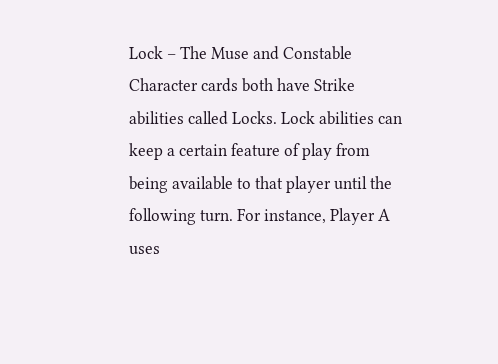Lock – The Muse and Constable Character cards both have Strike abilities called Locks. Lock abilities can keep a certain feature of play from being available to that player until the following turn. For instance, Player A uses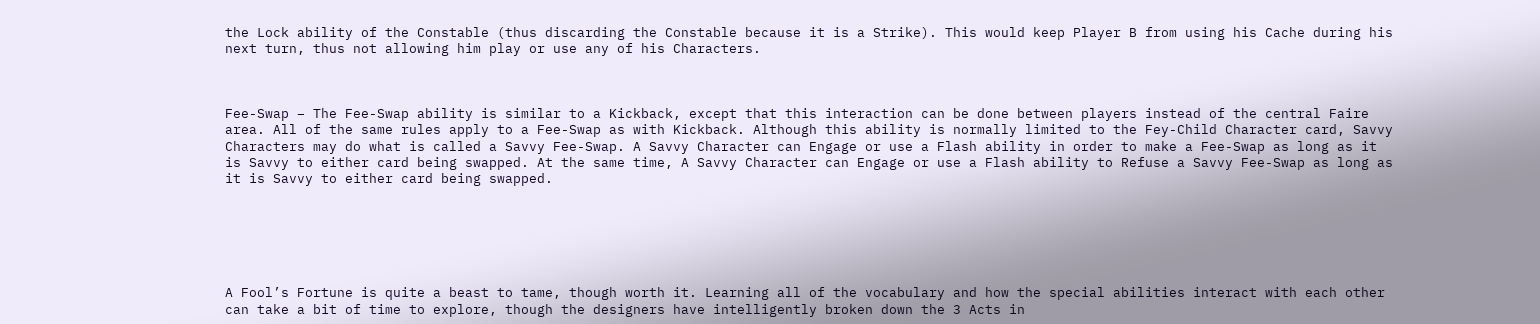the Lock ability of the Constable (thus discarding the Constable because it is a Strike). This would keep Player B from using his Cache during his next turn, thus not allowing him play or use any of his Characters.



Fee-Swap – The Fee-Swap ability is similar to a Kickback, except that this interaction can be done between players instead of the central Faire area. All of the same rules apply to a Fee-Swap as with Kickback. Although this ability is normally limited to the Fey-Child Character card, Savvy Characters may do what is called a Savvy Fee-Swap. A Savvy Character can Engage or use a Flash ability in order to make a Fee-Swap as long as it is Savvy to either card being swapped. At the same time, A Savvy Character can Engage or use a Flash ability to Refuse a Savvy Fee-Swap as long as it is Savvy to either card being swapped.






A Fool’s Fortune is quite a beast to tame, though worth it. Learning all of the vocabulary and how the special abilities interact with each other can take a bit of time to explore, though the designers have intelligently broken down the 3 Acts in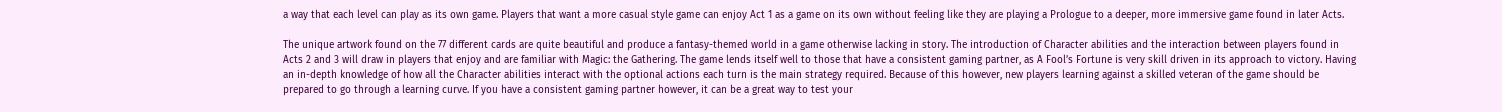a way that each level can play as its own game. Players that want a more casual style game can enjoy Act 1 as a game on its own without feeling like they are playing a Prologue to a deeper, more immersive game found in later Acts.

The unique artwork found on the 77 different cards are quite beautiful and produce a fantasy-themed world in a game otherwise lacking in story. The introduction of Character abilities and the interaction between players found in Acts 2 and 3 will draw in players that enjoy and are familiar with Magic: the Gathering. The game lends itself well to those that have a consistent gaming partner, as A Fool’s Fortune is very skill driven in its approach to victory. Having an in-depth knowledge of how all the Character abilities interact with the optional actions each turn is the main strategy required. Because of this however, new players learning against a skilled veteran of the game should be prepared to go through a learning curve. If you have a consistent gaming partner however, it can be a great way to test your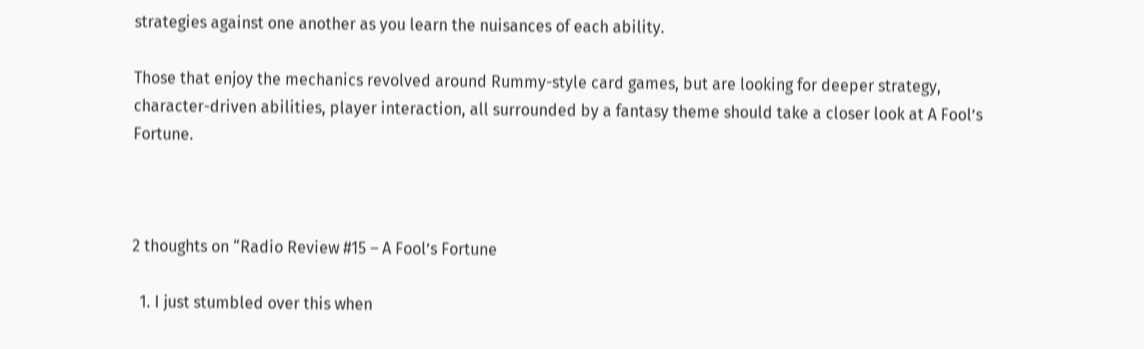strategies against one another as you learn the nuisances of each ability.

Those that enjoy the mechanics revolved around Rummy-style card games, but are looking for deeper strategy, character-driven abilities, player interaction, all surrounded by a fantasy theme should take a closer look at A Fool’s Fortune.



2 thoughts on “Radio Review #15 – A Fool’s Fortune

  1. I just stumbled over this when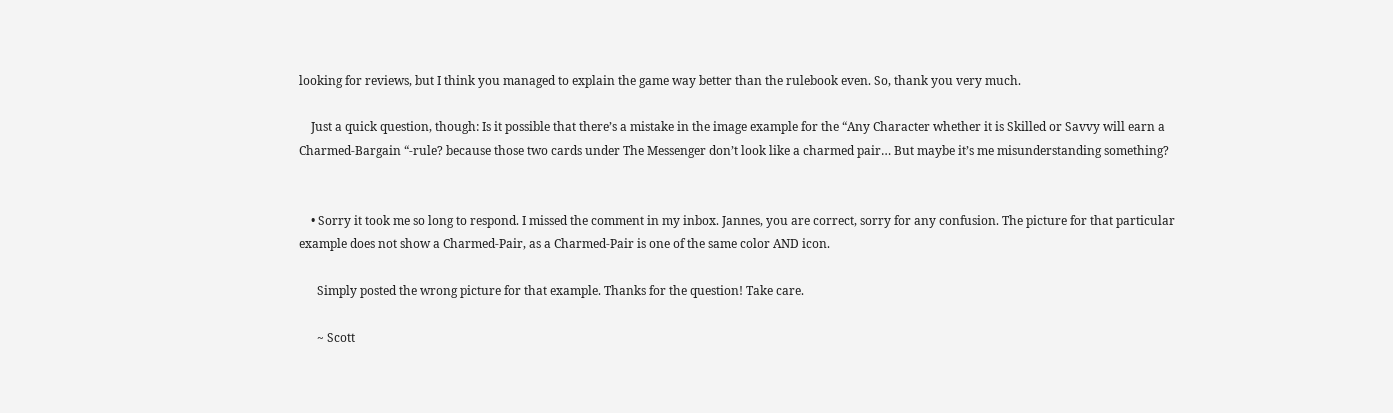looking for reviews, but I think you managed to explain the game way better than the rulebook even. So, thank you very much.

    Just a quick question, though: Is it possible that there’s a mistake in the image example for the “Any Character whether it is Skilled or Savvy will earn a Charmed-Bargain “-rule? because those two cards under The Messenger don’t look like a charmed pair… But maybe it’s me misunderstanding something?


    • Sorry it took me so long to respond. I missed the comment in my inbox. Jannes, you are correct, sorry for any confusion. The picture for that particular example does not show a Charmed-Pair, as a Charmed-Pair is one of the same color AND icon.

      Simply posted the wrong picture for that example. Thanks for the question! Take care.

      ~ Scott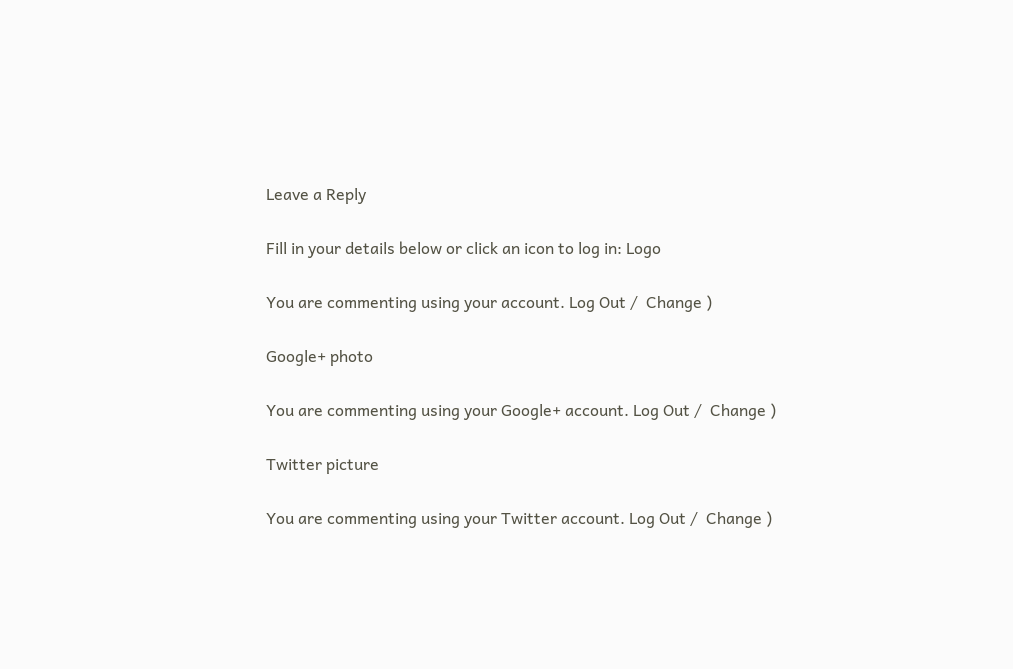Leave a Reply

Fill in your details below or click an icon to log in: Logo

You are commenting using your account. Log Out /  Change )

Google+ photo

You are commenting using your Google+ account. Log Out /  Change )

Twitter picture

You are commenting using your Twitter account. Log Out /  Change )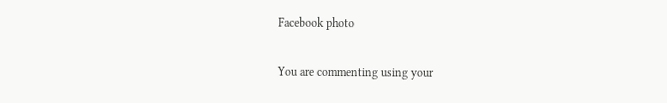Facebook photo

You are commenting using your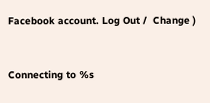Facebook account. Log Out /  Change )


Connecting to %s